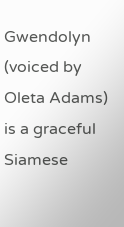Gwendolyn (voiced by Oleta Adams) is a graceful Siamese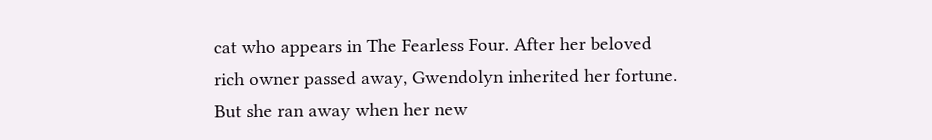cat who appears in The Fearless Four. After her beloved rich owner passed away, Gwendolyn inherited her fortune. But she ran away when her new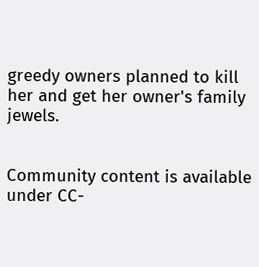greedy owners planned to kill her and get her owner's family jewels.


Community content is available under CC-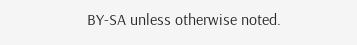BY-SA unless otherwise noted.